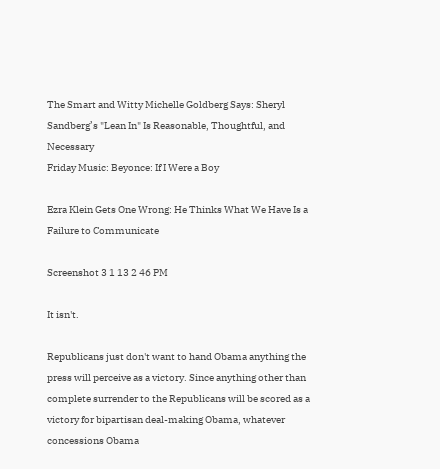The Smart and Witty Michelle Goldberg Says: Sheryl Sandberg’s "Lean In" Is Reasonable, Thoughtful, and Necessary
Friday Music: Beyonce: If I Were a Boy

Ezra Klein Gets One Wrong: He Thinks What We Have Is a Failure to Communicate

Screenshot 3 1 13 2 46 PM

It isn't.

Republicans just don't want to hand Obama anything the press will perceive as a victory. Since anything other than complete surrender to the Republicans will be scored as a victory for bipartisan deal-making Obama, whatever concessions Obama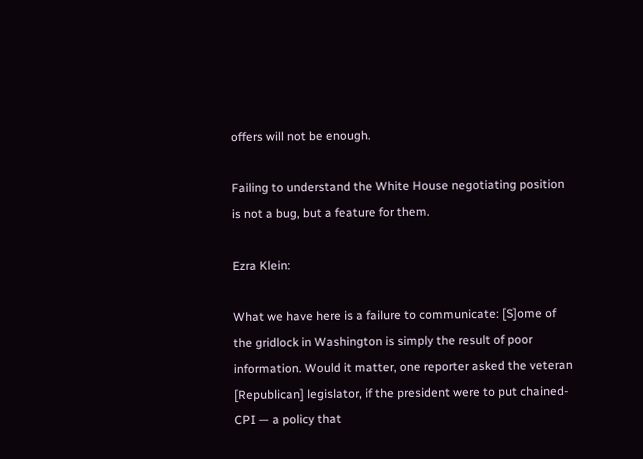offers will not be enough.

Failing to understand the White House negotiating position is not a bug, but a feature for them.

Ezra Klein:

What we have here is a failure to communicate: [S]ome of the gridlock in Washington is simply the result of poor information. Would it matter, one reporter asked the veteran [Republican] legislator, if the president were to put chained-CPI — a policy that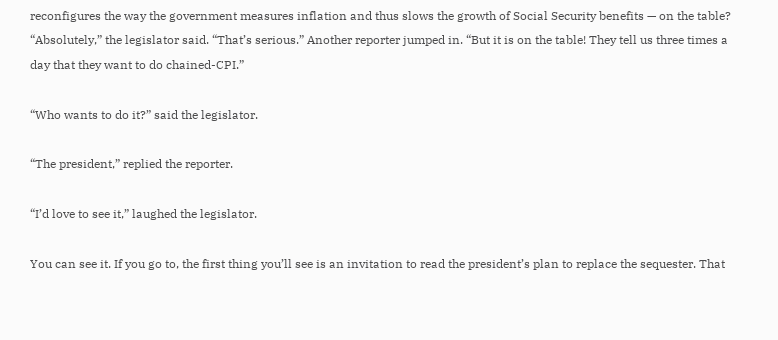reconfigures the way the government measures inflation and thus slows the growth of Social Security benefits — on the table? “Absolutely,” the legislator said. “That’s serious.” Another reporter jumped in. “But it is on the table! They tell us three times a day that they want to do chained-CPI.”

“Who wants to do it?” said the legislator.

“The president,” replied the reporter.

“I’d love to see it,” laughed the legislator.

You can see it. If you go to, the first thing you’ll see is an invitation to read the president’s plan to replace the sequester. That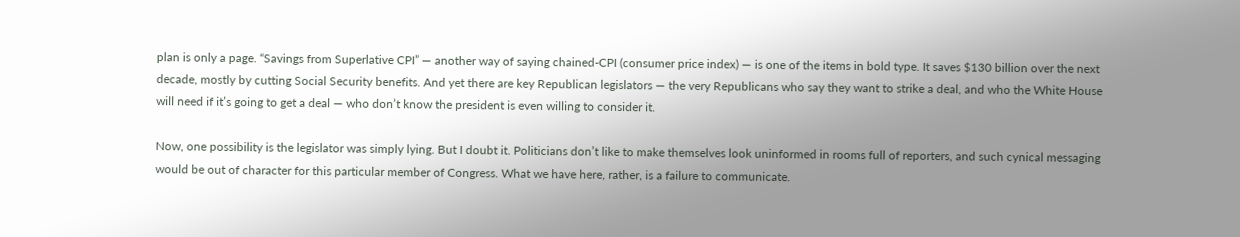plan is only a page. “Savings from Superlative CPI” — another way of saying chained-CPI (consumer price index) — is one of the items in bold type. It saves $130 billion over the next decade, mostly by cutting Social Security benefits. And yet there are key Republican legislators — the very Republicans who say they want to strike a deal, and who the White House will need if it’s going to get a deal — who don’t know the president is even willing to consider it.

Now, one possibility is the legislator was simply lying. But I doubt it. Politicians don’t like to make themselves look uninformed in rooms full of reporters, and such cynical messaging would be out of character for this particular member of Congress. What we have here, rather, is a failure to communicate.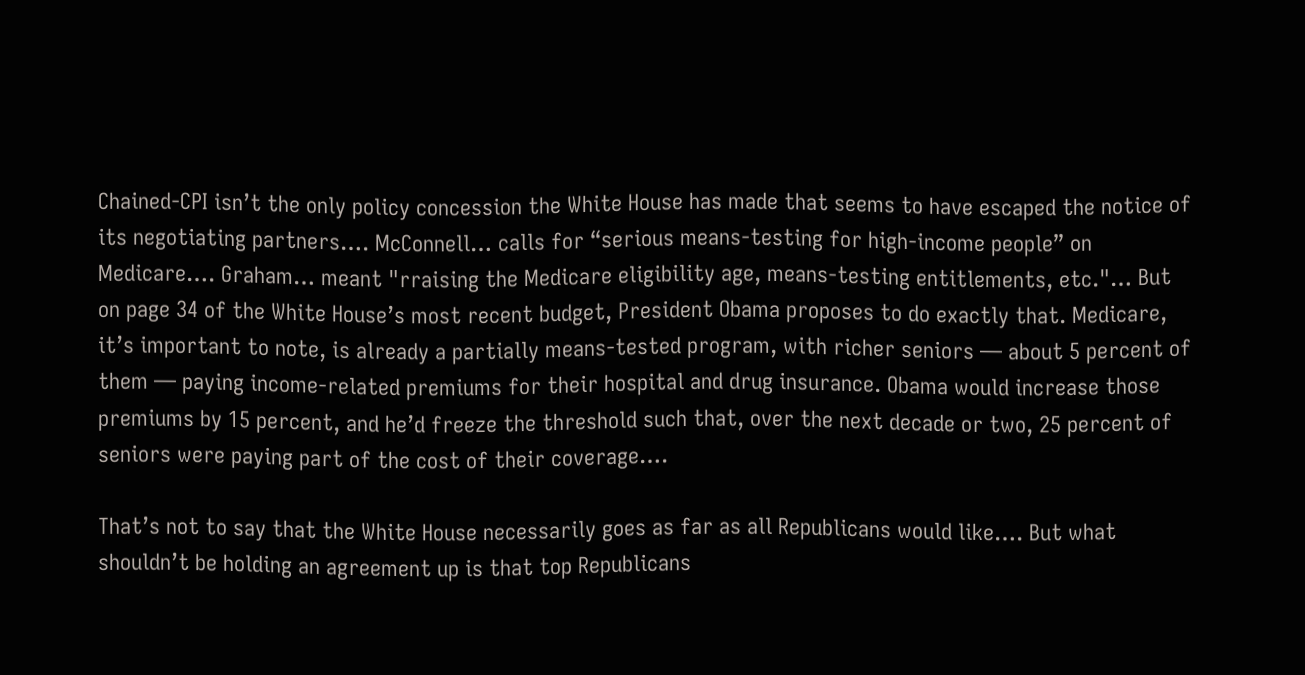Chained-CPI isn’t the only policy concession the White House has made that seems to have escaped the notice of its negotiating partners…. McConnell… calls for “serious means-testing for high-income people” on Medicare…. Graham… meant "rraising the Medicare eligibility age, means-testing entitlements, etc."… But on page 34 of the White House’s most recent budget, President Obama proposes to do exactly that. Medicare, it’s important to note, is already a partially means-tested program, with richer seniors — about 5 percent of them — paying income-related premiums for their hospital and drug insurance. Obama would increase those premiums by 15 percent, and he’d freeze the threshold such that, over the next decade or two, 25 percent of seniors were paying part of the cost of their coverage….

That’s not to say that the White House necessarily goes as far as all Republicans would like…. But what shouldn’t be holding an agreement up is that top Republicans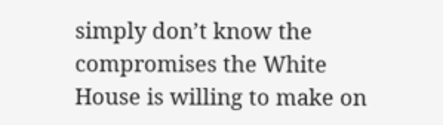simply don’t know the compromises the White House is willing to make on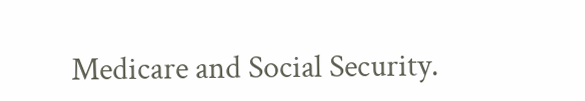Medicare and Social Security.